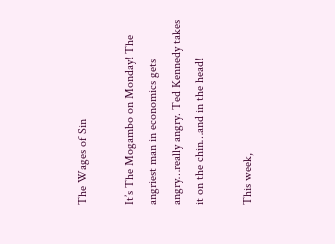The Wages of Sin

It’s The Mogambo on Monday! The angriest man in economics gets angry…really angry. Ted Kennedy takes it on the chin…and in the head!

This week,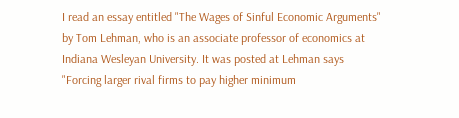I read an essay entitled "The Wages of Sinful Economic Arguments" by Tom Lehman, who is an associate professor of economics at Indiana Wesleyan University. It was posted at Lehman says "Forcing larger rival firms to pay higher minimum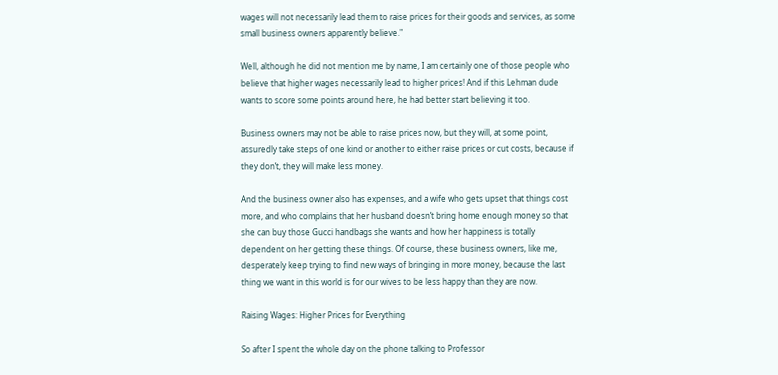wages will not necessarily lead them to raise prices for their goods and services, as some small business owners apparently believe."

Well, although he did not mention me by name, I am certainly one of those people who believe that higher wages necessarily lead to higher prices! And if this Lehman dude wants to score some points around here, he had better start believing it too.

Business owners may not be able to raise prices now, but they will, at some point, assuredly take steps of one kind or another to either raise prices or cut costs, because if they don’t, they will make less money.

And the business owner also has expenses, and a wife who gets upset that things cost more, and who complains that her husband doesn’t bring home enough money so that she can buy those Gucci handbags she wants and how her happiness is totally dependent on her getting these things. Of course, these business owners, like me, desperately keep trying to find new ways of bringing in more money, because the last thing we want in this world is for our wives to be less happy than they are now.

Raising Wages: Higher Prices for Everything

So after I spent the whole day on the phone talking to Professor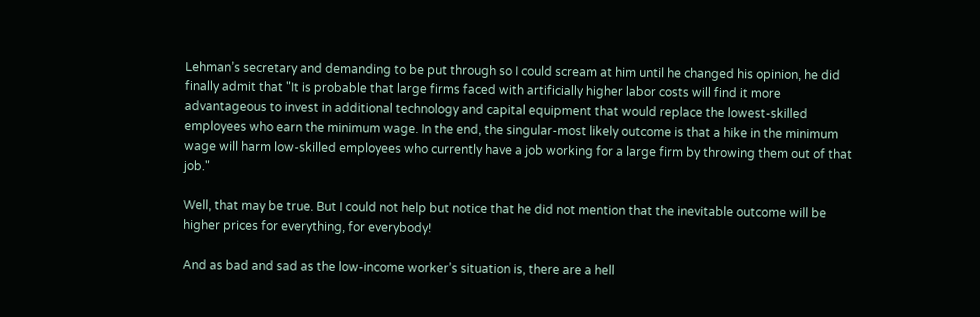Lehman’s secretary and demanding to be put through so I could scream at him until he changed his opinion, he did finally admit that "It is probable that large firms faced with artificially higher labor costs will find it more advantageous to invest in additional technology and capital equipment that would replace the lowest-skilled employees who earn the minimum wage. In the end, the singular-most likely outcome is that a hike in the minimum wage will harm low-skilled employees who currently have a job working for a large firm by throwing them out of that job."

Well, that may be true. But I could not help but notice that he did not mention that the inevitable outcome will be higher prices for everything, for everybody!

And as bad and sad as the low-income worker’s situation is, there are a hell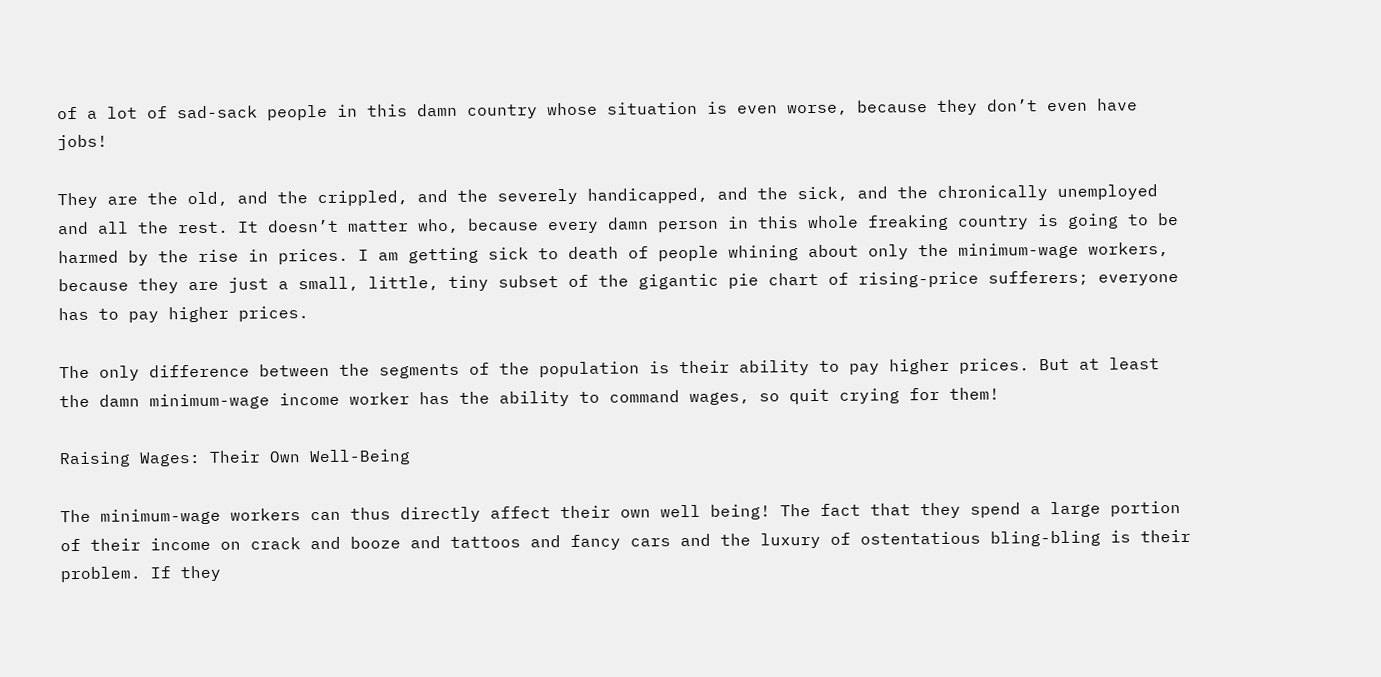of a lot of sad-sack people in this damn country whose situation is even worse, because they don’t even have jobs!

They are the old, and the crippled, and the severely handicapped, and the sick, and the chronically unemployed and all the rest. It doesn’t matter who, because every damn person in this whole freaking country is going to be harmed by the rise in prices. I am getting sick to death of people whining about only the minimum-wage workers, because they are just a small, little, tiny subset of the gigantic pie chart of rising-price sufferers; everyone has to pay higher prices.

The only difference between the segments of the population is their ability to pay higher prices. But at least the damn minimum-wage income worker has the ability to command wages, so quit crying for them!

Raising Wages: Their Own Well-Being

The minimum-wage workers can thus directly affect their own well being! The fact that they spend a large portion of their income on crack and booze and tattoos and fancy cars and the luxury of ostentatious bling-bling is their problem. If they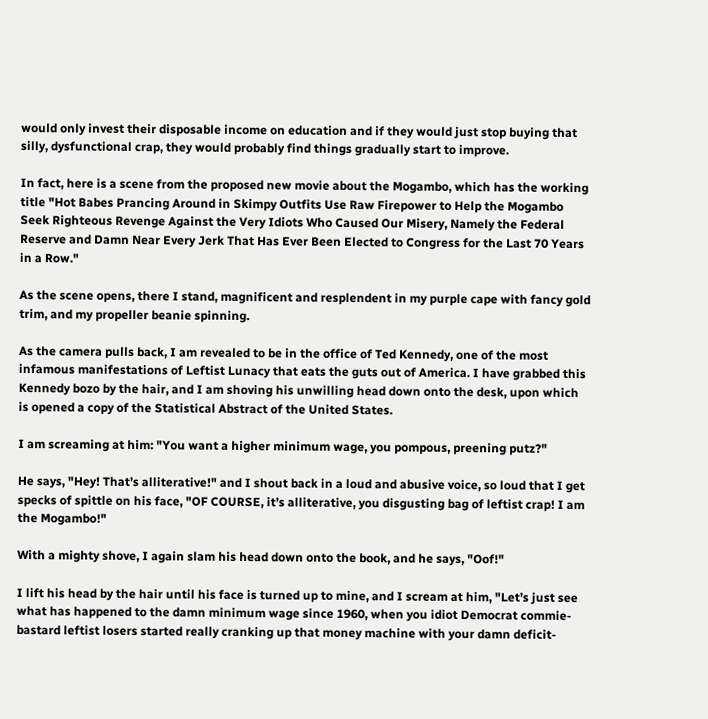would only invest their disposable income on education and if they would just stop buying that silly, dysfunctional crap, they would probably find things gradually start to improve.

In fact, here is a scene from the proposed new movie about the Mogambo, which has the working title "Hot Babes Prancing Around in Skimpy Outfits Use Raw Firepower to Help the Mogambo Seek Righteous Revenge Against the Very Idiots Who Caused Our Misery, Namely the Federal Reserve and Damn Near Every Jerk That Has Ever Been Elected to Congress for the Last 70 Years in a Row."

As the scene opens, there I stand, magnificent and resplendent in my purple cape with fancy gold trim, and my propeller beanie spinning.

As the camera pulls back, I am revealed to be in the office of Ted Kennedy, one of the most infamous manifestations of Leftist Lunacy that eats the guts out of America. I have grabbed this Kennedy bozo by the hair, and I am shoving his unwilling head down onto the desk, upon which is opened a copy of the Statistical Abstract of the United States.

I am screaming at him: "You want a higher minimum wage, you pompous, preening putz?"

He says, "Hey! That’s alliterative!" and I shout back in a loud and abusive voice, so loud that I get specks of spittle on his face, "OF COURSE, it’s alliterative, you disgusting bag of leftist crap! I am the Mogambo!"

With a mighty shove, I again slam his head down onto the book, and he says, "Oof!"

I lift his head by the hair until his face is turned up to mine, and I scream at him, "Let’s just see what has happened to the damn minimum wage since 1960, when you idiot Democrat commie-bastard leftist losers started really cranking up that money machine with your damn deficit-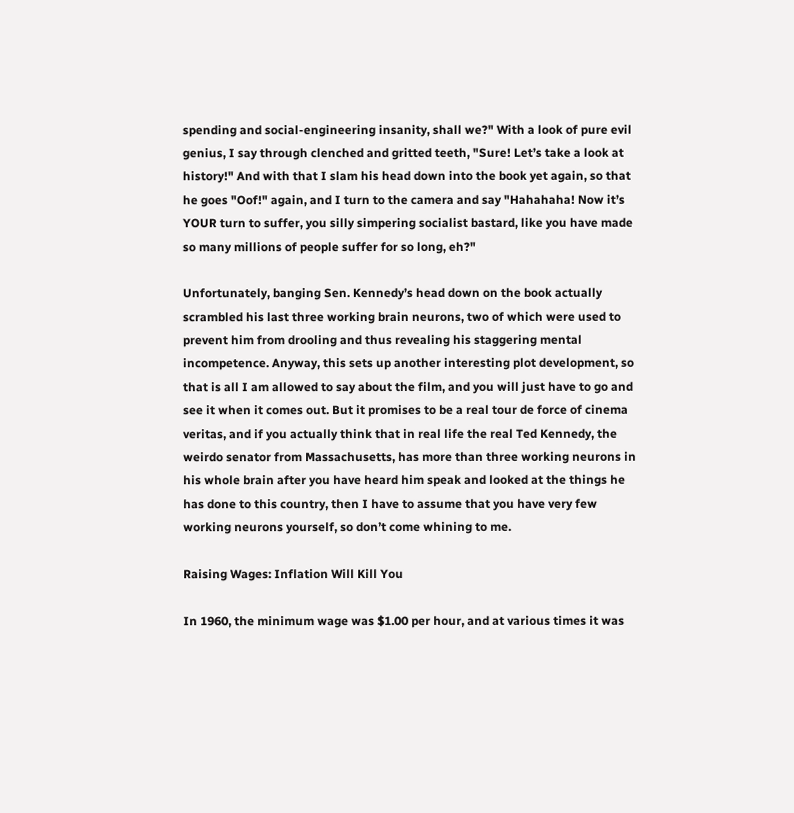spending and social-engineering insanity, shall we?" With a look of pure evil genius, I say through clenched and gritted teeth, "Sure! Let’s take a look at history!" And with that I slam his head down into the book yet again, so that he goes "Oof!" again, and I turn to the camera and say "Hahahaha! Now it’s YOUR turn to suffer, you silly simpering socialist bastard, like you have made so many millions of people suffer for so long, eh?"

Unfortunately, banging Sen. Kennedy’s head down on the book actually scrambled his last three working brain neurons, two of which were used to prevent him from drooling and thus revealing his staggering mental incompetence. Anyway, this sets up another interesting plot development, so that is all I am allowed to say about the film, and you will just have to go and see it when it comes out. But it promises to be a real tour de force of cinema veritas, and if you actually think that in real life the real Ted Kennedy, the weirdo senator from Massachusetts, has more than three working neurons in his whole brain after you have heard him speak and looked at the things he has done to this country, then I have to assume that you have very few working neurons yourself, so don’t come whining to me.

Raising Wages: Inflation Will Kill You

In 1960, the minimum wage was $1.00 per hour, and at various times it was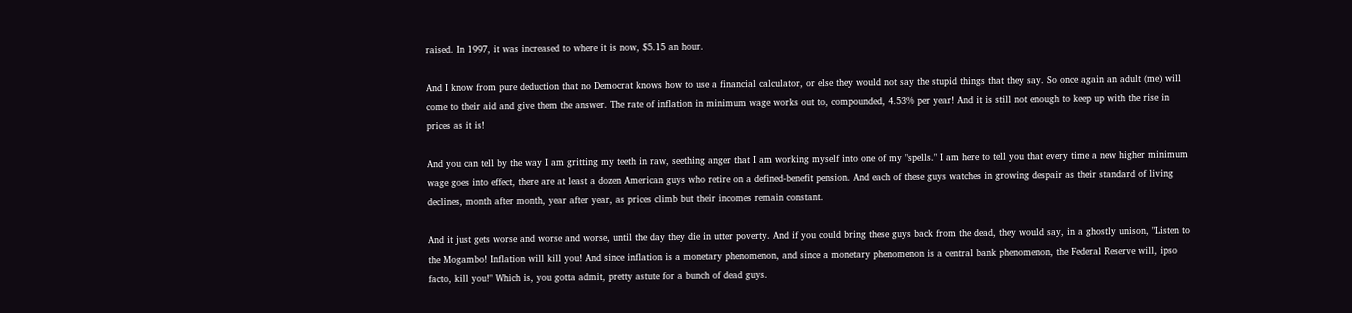raised. In 1997, it was increased to where it is now, $5.15 an hour.

And I know from pure deduction that no Democrat knows how to use a financial calculator, or else they would not say the stupid things that they say. So once again an adult (me) will come to their aid and give them the answer. The rate of inflation in minimum wage works out to, compounded, 4.53% per year! And it is still not enough to keep up with the rise in prices as it is!

And you can tell by the way I am gritting my teeth in raw, seething anger that I am working myself into one of my "spells." I am here to tell you that every time a new higher minimum wage goes into effect, there are at least a dozen American guys who retire on a defined-benefit pension. And each of these guys watches in growing despair as their standard of living declines, month after month, year after year, as prices climb but their incomes remain constant.

And it just gets worse and worse and worse, until the day they die in utter poverty. And if you could bring these guys back from the dead, they would say, in a ghostly unison, "Listen to the Mogambo! Inflation will kill you! And since inflation is a monetary phenomenon, and since a monetary phenomenon is a central bank phenomenon, the Federal Reserve will, ipso facto, kill you!" Which is, you gotta admit, pretty astute for a bunch of dead guys.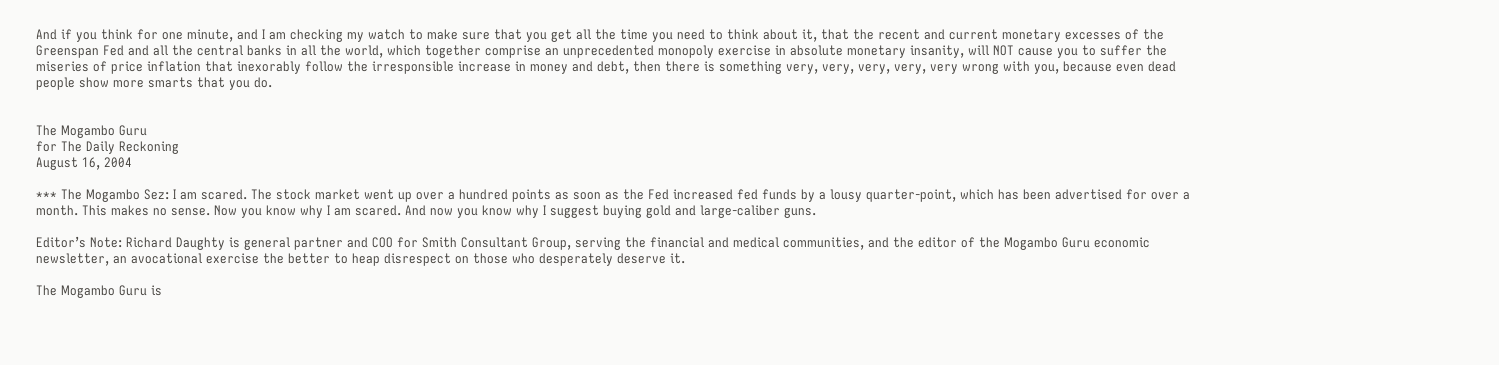And if you think for one minute, and I am checking my watch to make sure that you get all the time you need to think about it, that the recent and current monetary excesses of the Greenspan Fed and all the central banks in all the world, which together comprise an unprecedented monopoly exercise in absolute monetary insanity, will NOT cause you to suffer the miseries of price inflation that inexorably follow the irresponsible increase in money and debt, then there is something very, very, very, very, very wrong with you, because even dead people show more smarts that you do.


The Mogambo Guru
for The Daily Reckoning
August 16, 2004

*** The Mogambo Sez: I am scared. The stock market went up over a hundred points as soon as the Fed increased fed funds by a lousy quarter-point, which has been advertised for over a month. This makes no sense. Now you know why I am scared. And now you know why I suggest buying gold and large-caliber guns.

Editor’s Note: Richard Daughty is general partner and COO for Smith Consultant Group, serving the financial and medical communities, and the editor of the Mogambo Guru economic newsletter, an avocational exercise the better to heap disrespect on those who desperately deserve it.

The Mogambo Guru is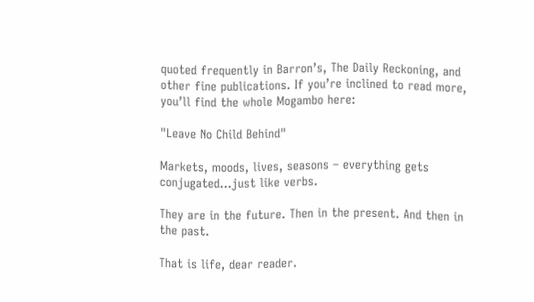quoted frequently in Barron’s, The Daily Reckoning, and other fine publications. If you’re inclined to read more, you’ll find the whole Mogambo here:

"Leave No Child Behind"

Markets, moods, lives, seasons – everything gets conjugated…just like verbs.

They are in the future. Then in the present. And then in the past.

That is life, dear reader.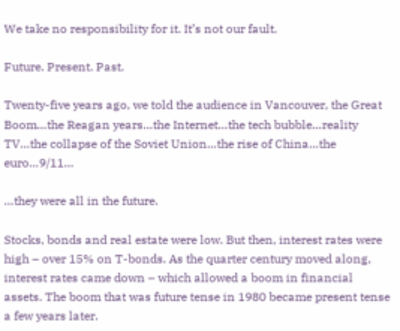We take no responsibility for it. It’s not our fault.

Future. Present. Past.

Twenty-five years ago, we told the audience in Vancouver, the Great Boom…the Reagan years…the Internet…the tech bubble…reality TV…the collapse of the Soviet Union…the rise of China…the euro…9/11…

…they were all in the future.

Stocks, bonds and real estate were low. But then, interest rates were high – over 15% on T-bonds. As the quarter century moved along, interest rates came down – which allowed a boom in financial assets. The boom that was future tense in 1980 became present tense a few years later.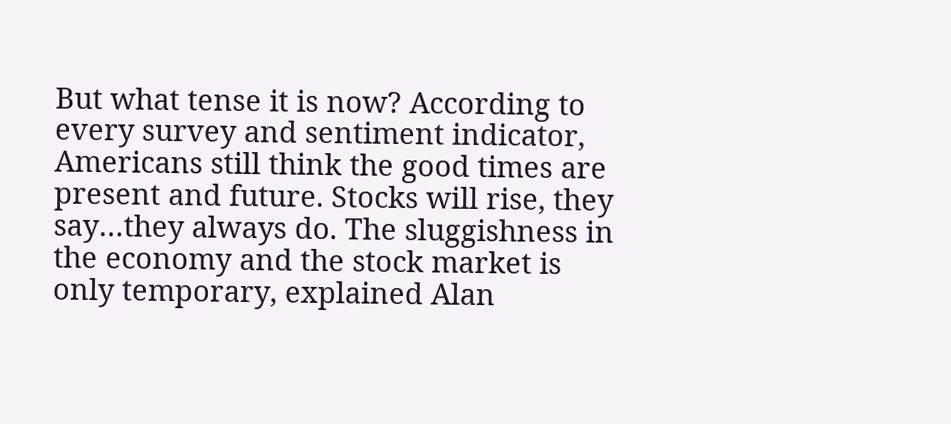But what tense it is now? According to every survey and sentiment indicator, Americans still think the good times are present and future. Stocks will rise, they say…they always do. The sluggishness in the economy and the stock market is only temporary, explained Alan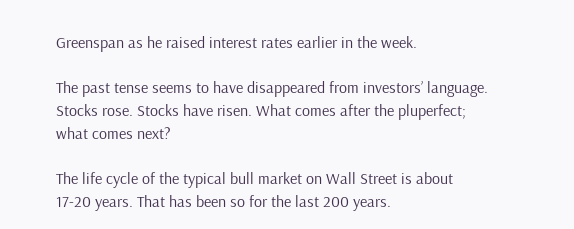Greenspan as he raised interest rates earlier in the week.

The past tense seems to have disappeared from investors’ language. Stocks rose. Stocks have risen. What comes after the pluperfect; what comes next?

The life cycle of the typical bull market on Wall Street is about 17-20 years. That has been so for the last 200 years.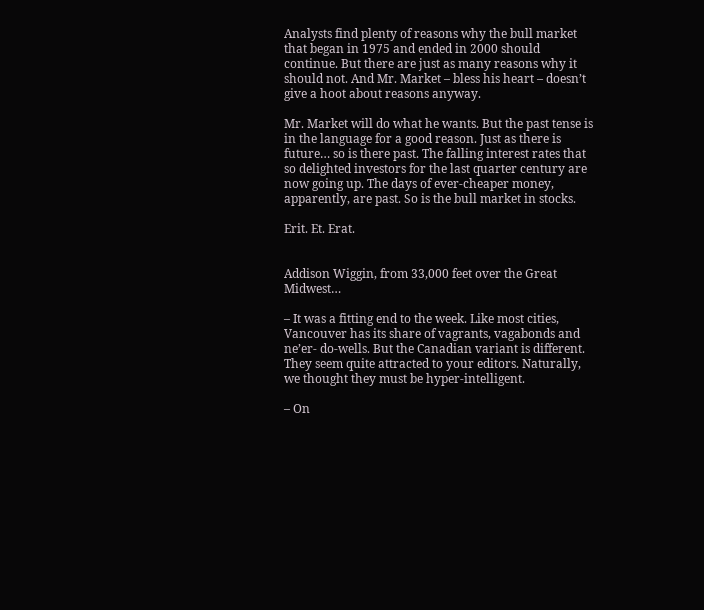Analysts find plenty of reasons why the bull market that began in 1975 and ended in 2000 should continue. But there are just as many reasons why it should not. And Mr. Market – bless his heart – doesn’t give a hoot about reasons anyway.

Mr. Market will do what he wants. But the past tense is in the language for a good reason. Just as there is future… so is there past. The falling interest rates that so delighted investors for the last quarter century are now going up. The days of ever-cheaper money, apparently, are past. So is the bull market in stocks.

Erit. Et. Erat.


Addison Wiggin, from 33,000 feet over the Great Midwest…

– It was a fitting end to the week. Like most cities, Vancouver has its share of vagrants, vagabonds and ne’er- do-wells. But the Canadian variant is different. They seem quite attracted to your editors. Naturally, we thought they must be hyper-intelligent.

– On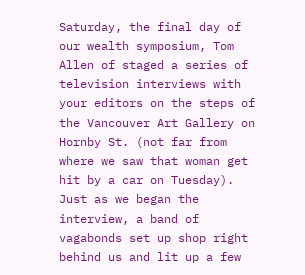Saturday, the final day of our wealth symposium, Tom Allen of staged a series of television interviews with your editors on the steps of the Vancouver Art Gallery on Hornby St. (not far from where we saw that woman get hit by a car on Tuesday). Just as we began the interview, a band of vagabonds set up shop right behind us and lit up a few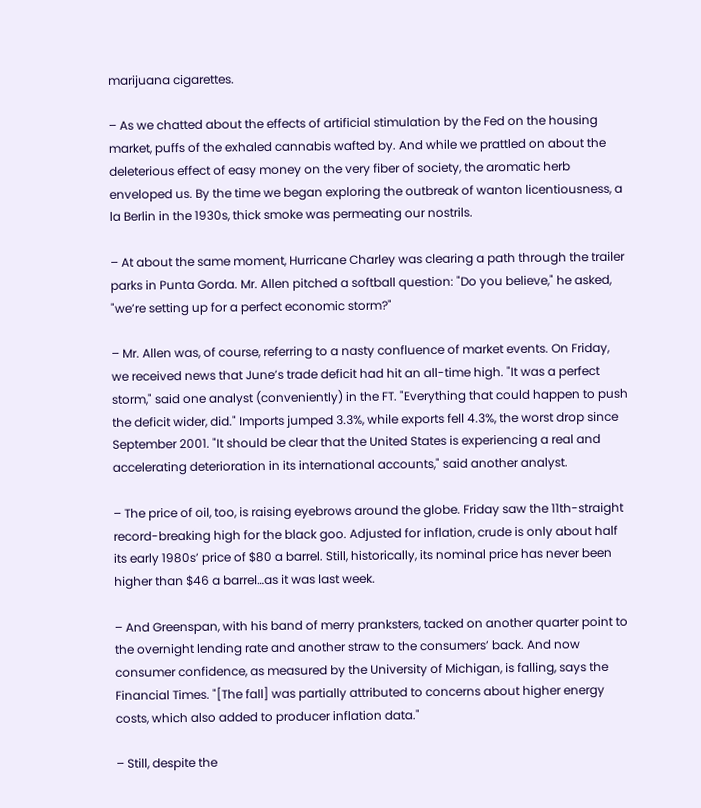marijuana cigarettes.

– As we chatted about the effects of artificial stimulation by the Fed on the housing market, puffs of the exhaled cannabis wafted by. And while we prattled on about the deleterious effect of easy money on the very fiber of society, the aromatic herb enveloped us. By the time we began exploring the outbreak of wanton licentiousness, a la Berlin in the 1930s, thick smoke was permeating our nostrils.

– At about the same moment, Hurricane Charley was clearing a path through the trailer parks in Punta Gorda. Mr. Allen pitched a softball question: "Do you believe," he asked, "we’re setting up for a perfect economic storm?"

– Mr. Allen was, of course, referring to a nasty confluence of market events. On Friday, we received news that June’s trade deficit had hit an all-time high. "It was a perfect storm," said one analyst (conveniently) in the FT. "Everything that could happen to push the deficit wider, did." Imports jumped 3.3%, while exports fell 4.3%, the worst drop since September 2001. "It should be clear that the United States is experiencing a real and accelerating deterioration in its international accounts," said another analyst.

– The price of oil, too, is raising eyebrows around the globe. Friday saw the 11th-straight record-breaking high for the black goo. Adjusted for inflation, crude is only about half its early 1980s’ price of $80 a barrel. Still, historically, its nominal price has never been higher than $46 a barrel…as it was last week.

– And Greenspan, with his band of merry pranksters, tacked on another quarter point to the overnight lending rate and another straw to the consumers’ back. And now consumer confidence, as measured by the University of Michigan, is falling, says the Financial Times. "[The fall] was partially attributed to concerns about higher energy costs, which also added to producer inflation data."

– Still, despite the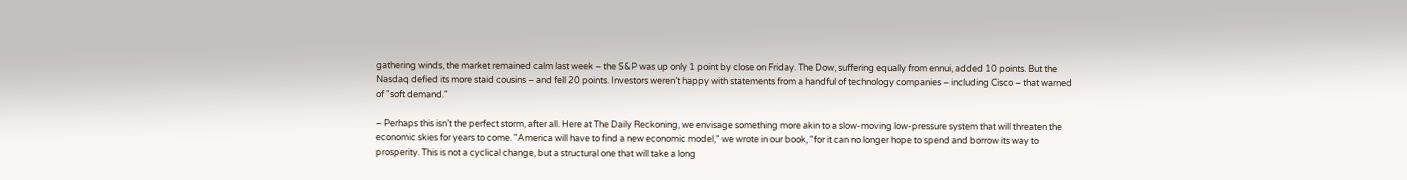gathering winds, the market remained calm last week – the S&P was up only 1 point by close on Friday. The Dow, suffering equally from ennui, added 10 points. But the Nasdaq defied its more staid cousins – and fell 20 points. Investors weren’t happy with statements from a handful of technology companies – including Cisco – that warned of "soft demand."

– Perhaps this isn’t the perfect storm, after all. Here at The Daily Reckoning, we envisage something more akin to a slow-moving low-pressure system that will threaten the economic skies for years to come. "America will have to find a new economic model," we wrote in our book, "for it can no longer hope to spend and borrow its way to prosperity. This is not a cyclical change, but a structural one that will take a long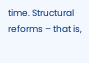time. Structural reforms – that is,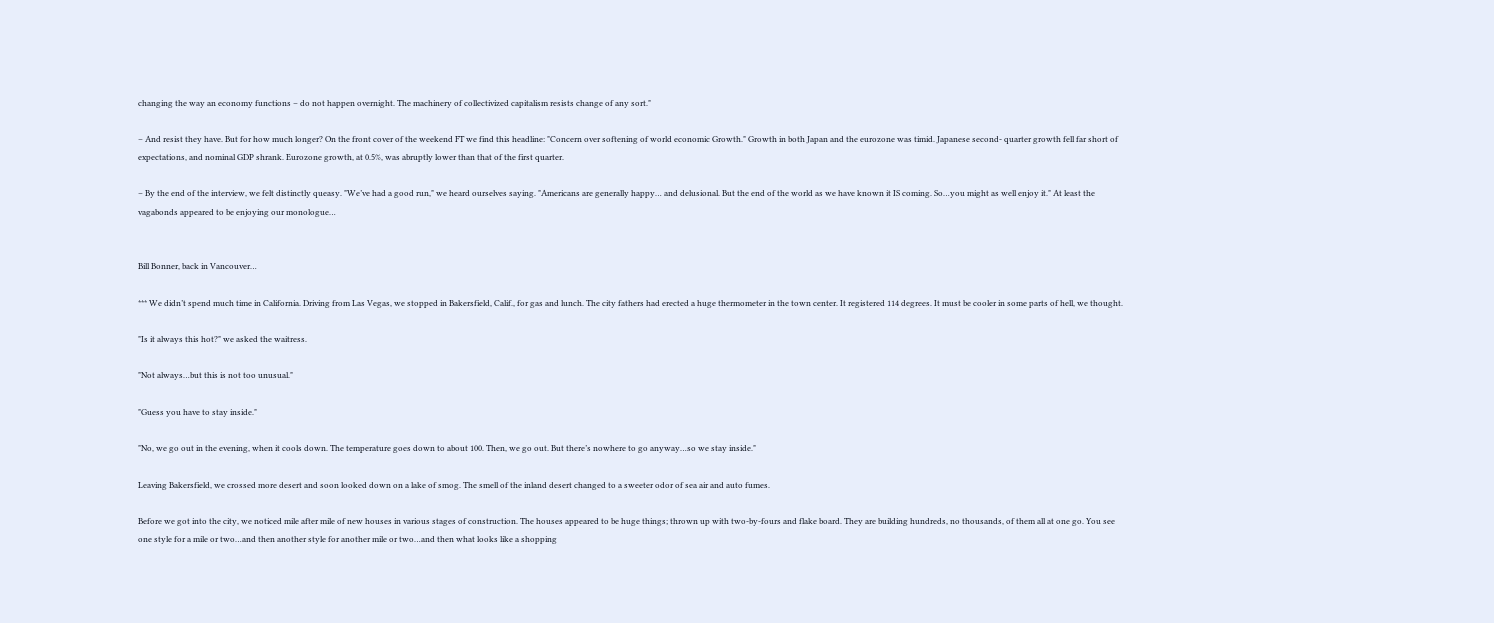changing the way an economy functions – do not happen overnight. The machinery of collectivized capitalism resists change of any sort."

– And resist they have. But for how much longer? On the front cover of the weekend FT we find this headline: "Concern over softening of world economic Growth." Growth in both Japan and the eurozone was timid. Japanese second- quarter growth fell far short of expectations, and nominal GDP shrank. Eurozone growth, at 0.5%, was abruptly lower than that of the first quarter.

– By the end of the interview, we felt distinctly queasy. "We’ve had a good run," we heard ourselves saying. "Americans are generally happy… and delusional. But the end of the world as we have known it IS coming. So…you might as well enjoy it." At least the vagabonds appeared to be enjoying our monologue…


Bill Bonner, back in Vancouver…

*** We didn’t spend much time in California. Driving from Las Vegas, we stopped in Bakersfield, Calif., for gas and lunch. The city fathers had erected a huge thermometer in the town center. It registered 114 degrees. It must be cooler in some parts of hell, we thought.

"Is it always this hot?" we asked the waitress.

"Not always…but this is not too unusual."

"Guess you have to stay inside."

"No, we go out in the evening, when it cools down. The temperature goes down to about 100. Then, we go out. But there’s nowhere to go anyway…so we stay inside."

Leaving Bakersfield, we crossed more desert and soon looked down on a lake of smog. The smell of the inland desert changed to a sweeter odor of sea air and auto fumes.

Before we got into the city, we noticed mile after mile of new houses in various stages of construction. The houses appeared to be huge things; thrown up with two-by-fours and flake board. They are building hundreds, no thousands, of them all at one go. You see one style for a mile or two…and then another style for another mile or two…and then what looks like a shopping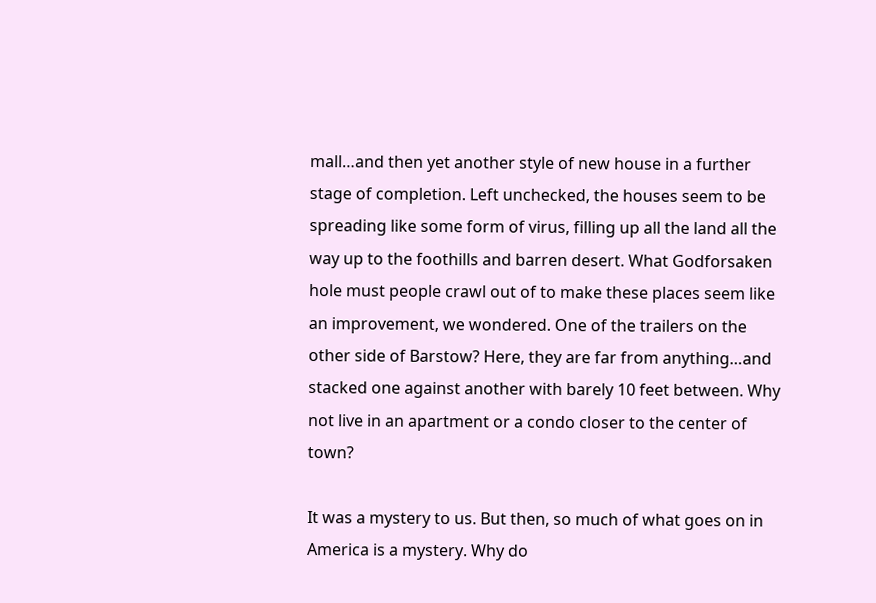mall…and then yet another style of new house in a further stage of completion. Left unchecked, the houses seem to be spreading like some form of virus, filling up all the land all the way up to the foothills and barren desert. What Godforsaken hole must people crawl out of to make these places seem like an improvement, we wondered. One of the trailers on the other side of Barstow? Here, they are far from anything…and stacked one against another with barely 10 feet between. Why not live in an apartment or a condo closer to the center of town?

It was a mystery to us. But then, so much of what goes on in America is a mystery. Why do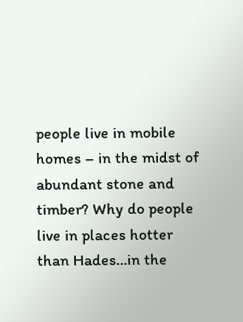people live in mobile homes – in the midst of abundant stone and timber? Why do people live in places hotter than Hades…in the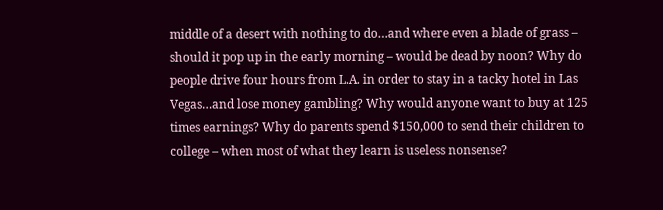middle of a desert with nothing to do…and where even a blade of grass – should it pop up in the early morning – would be dead by noon? Why do people drive four hours from L.A. in order to stay in a tacky hotel in Las Vegas…and lose money gambling? Why would anyone want to buy at 125 times earnings? Why do parents spend $150,000 to send their children to college – when most of what they learn is useless nonsense?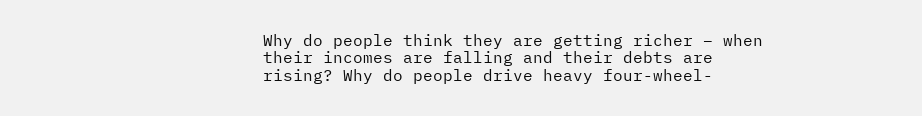Why do people think they are getting richer – when their incomes are falling and their debts are rising? Why do people drive heavy four-wheel-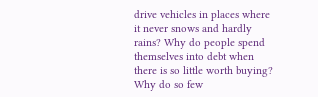drive vehicles in places where it never snows and hardly rains? Why do people spend themselves into debt when there is so little worth buying? Why do so few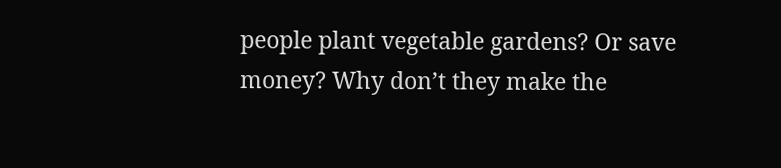people plant vegetable gardens? Or save money? Why don’t they make the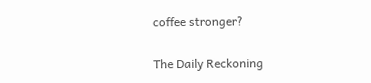coffee stronger?

The Daily Reckoning